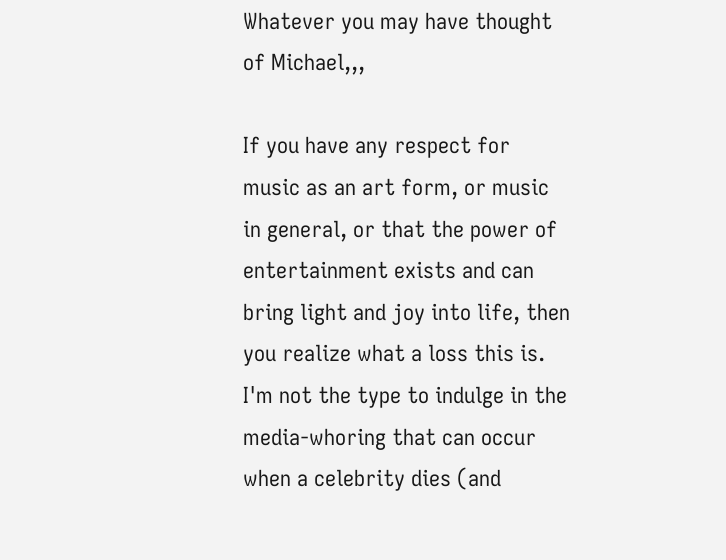Whatever you may have thought of Michael,,,

If you have any respect for music as an art form, or music in general, or that the power of entertainment exists and can bring light and joy into life, then you realize what a loss this is. I'm not the type to indulge in the media-whoring that can occur when a celebrity dies (and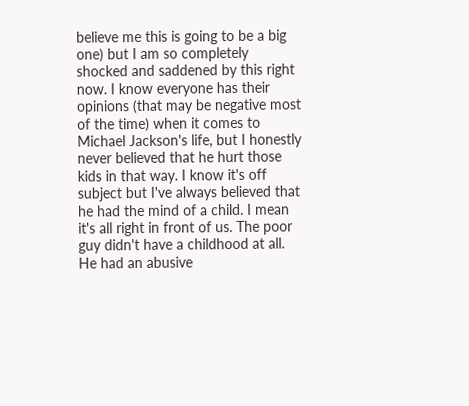believe me this is going to be a big one) but I am so completely shocked and saddened by this right now. I know everyone has their opinions (that may be negative most of the time) when it comes to Michael Jackson's life, but I honestly never believed that he hurt those kids in that way. I know it's off subject but I've always believed that he had the mind of a child. I mean it's all right in front of us. The poor guy didn't have a childhood at all. He had an abusive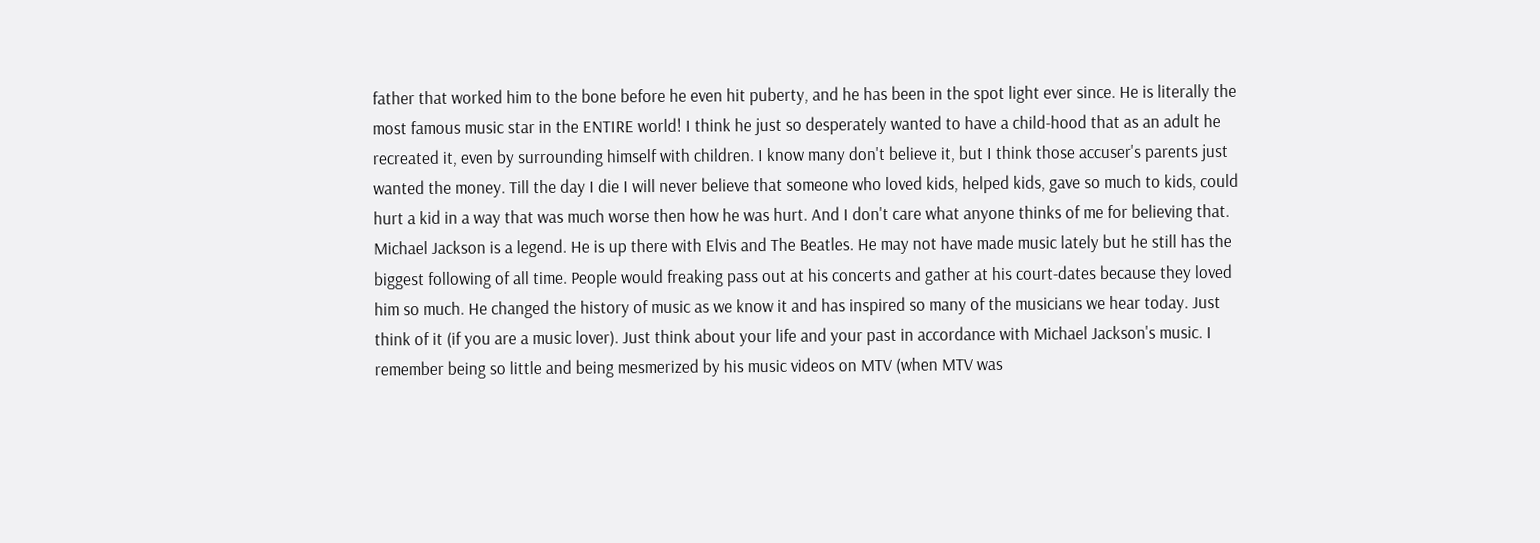father that worked him to the bone before he even hit puberty, and he has been in the spot light ever since. He is literally the most famous music star in the ENTIRE world! I think he just so desperately wanted to have a child-hood that as an adult he recreated it, even by surrounding himself with children. I know many don't believe it, but I think those accuser's parents just wanted the money. Till the day I die I will never believe that someone who loved kids, helped kids, gave so much to kids, could hurt a kid in a way that was much worse then how he was hurt. And I don't care what anyone thinks of me for believing that.
Michael Jackson is a legend. He is up there with Elvis and The Beatles. He may not have made music lately but he still has the biggest following of all time. People would freaking pass out at his concerts and gather at his court-dates because they loved him so much. He changed the history of music as we know it and has inspired so many of the musicians we hear today. Just think of it (if you are a music lover). Just think about your life and your past in accordance with Michael Jackson's music. I remember being so little and being mesmerized by his music videos on MTV (when MTV was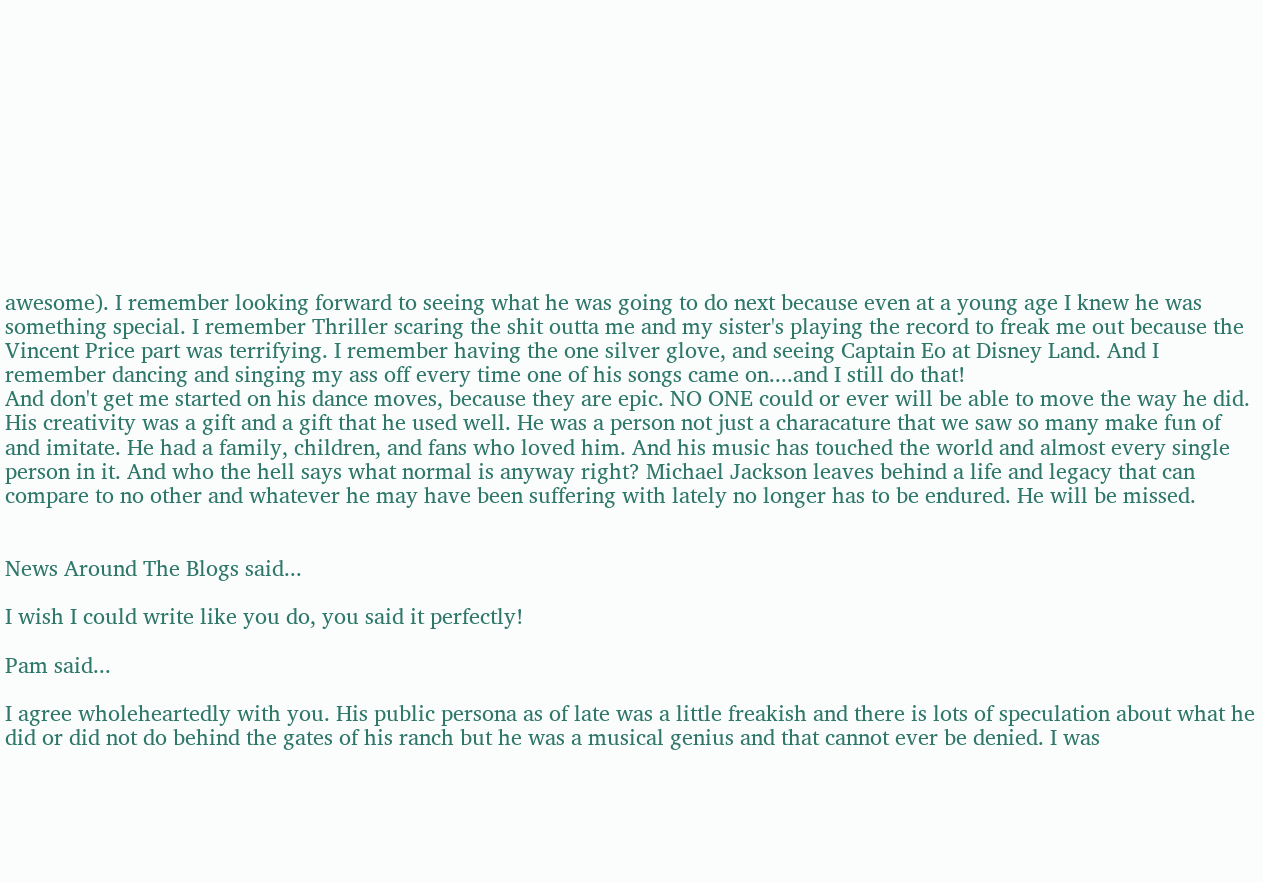awesome). I remember looking forward to seeing what he was going to do next because even at a young age I knew he was something special. I remember Thriller scaring the shit outta me and my sister's playing the record to freak me out because the Vincent Price part was terrifying. I remember having the one silver glove, and seeing Captain Eo at Disney Land. And I remember dancing and singing my ass off every time one of his songs came on....and I still do that!
And don't get me started on his dance moves, because they are epic. NO ONE could or ever will be able to move the way he did. His creativity was a gift and a gift that he used well. He was a person not just a characature that we saw so many make fun of and imitate. He had a family, children, and fans who loved him. And his music has touched the world and almost every single person in it. And who the hell says what normal is anyway right? Michael Jackson leaves behind a life and legacy that can compare to no other and whatever he may have been suffering with lately no longer has to be endured. He will be missed.


News Around The Blogs said...

I wish I could write like you do, you said it perfectly!

Pam said...

I agree wholeheartedly with you. His public persona as of late was a little freakish and there is lots of speculation about what he did or did not do behind the gates of his ranch but he was a musical genius and that cannot ever be denied. I was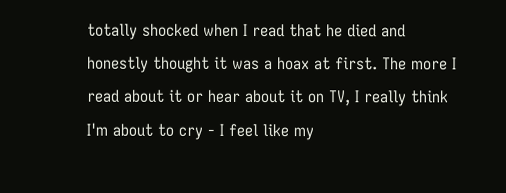totally shocked when I read that he died and honestly thought it was a hoax at first. The more I read about it or hear about it on TV, I really think I'm about to cry - I feel like my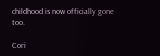childhood is now officially gone too.

Cori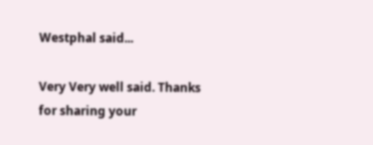Westphal said...

Very Very well said. Thanks for sharing your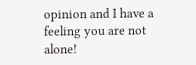opinion and I have a feeling you are not alone!